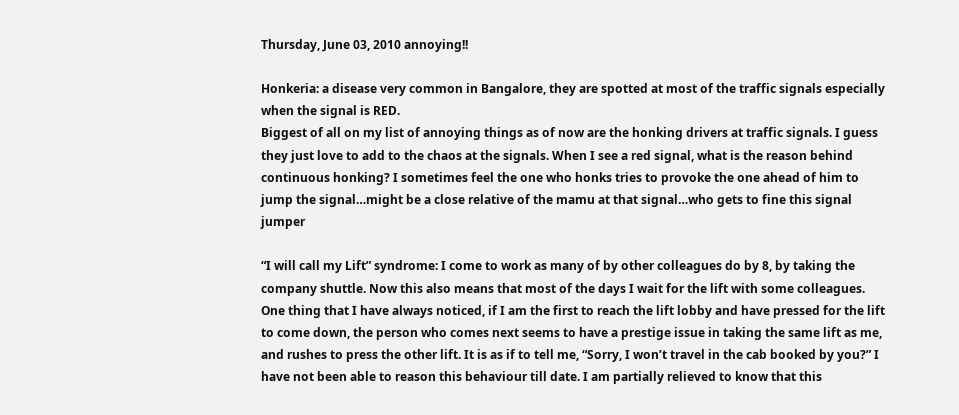Thursday, June 03, 2010 annoying!!

Honkeria: a disease very common in Bangalore, they are spotted at most of the traffic signals especially when the signal is RED.
Biggest of all on my list of annoying things as of now are the honking drivers at traffic signals. I guess they just love to add to the chaos at the signals. When I see a red signal, what is the reason behind continuous honking? I sometimes feel the one who honks tries to provoke the one ahead of him to jump the signal…might be a close relative of the mamu at that signal…who gets to fine this signal jumper

“I will call my Lift” syndrome: I come to work as many of by other colleagues do by 8, by taking the company shuttle. Now this also means that most of the days I wait for the lift with some colleagues. One thing that I have always noticed, if I am the first to reach the lift lobby and have pressed for the lift to come down, the person who comes next seems to have a prestige issue in taking the same lift as me, and rushes to press the other lift. It is as if to tell me, “Sorry, I won’t travel in the cab booked by you?” I have not been able to reason this behaviour till date. I am partially relieved to know that this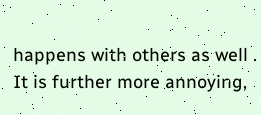happens with others as well . It is further more annoying,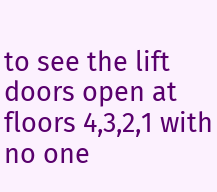to see the lift doors open at floors 4,3,2,1 with no one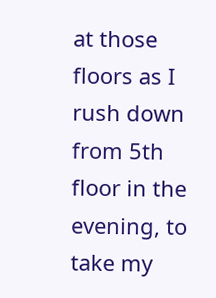at those floors as I rush down from 5th floor in the evening, to take my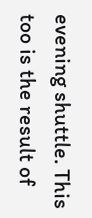evening shuttle. This too is the result of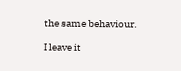the same behaviour.

I leave it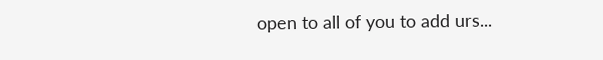open to all of you to add urs...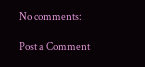No comments:

Post a Comment